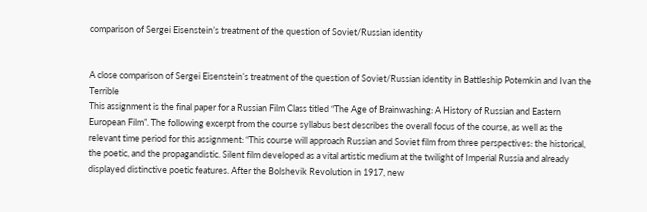comparison of Sergei Eisenstein’s treatment of the question of Soviet/Russian identity


A close comparison of Sergei Eisenstein’s treatment of the question of Soviet/Russian identity in Battleship Potemkin and Ivan the Terrible
This assignment is the final paper for a Russian Film Class titled “The Age of Brainwashing: A History of Russian and Eastern European Film”. The following excerpt from the course syllabus best describes the overall focus of the course, as well as the relevant time period for this assignment: “This course will approach Russian and Soviet film from three perspectives: the historical, the poetic, and the propagandistic. Silent film developed as a vital artistic medium at the twilight of Imperial Russia and already displayed distinctive poetic features. After the Bolshevik Revolution in 1917, new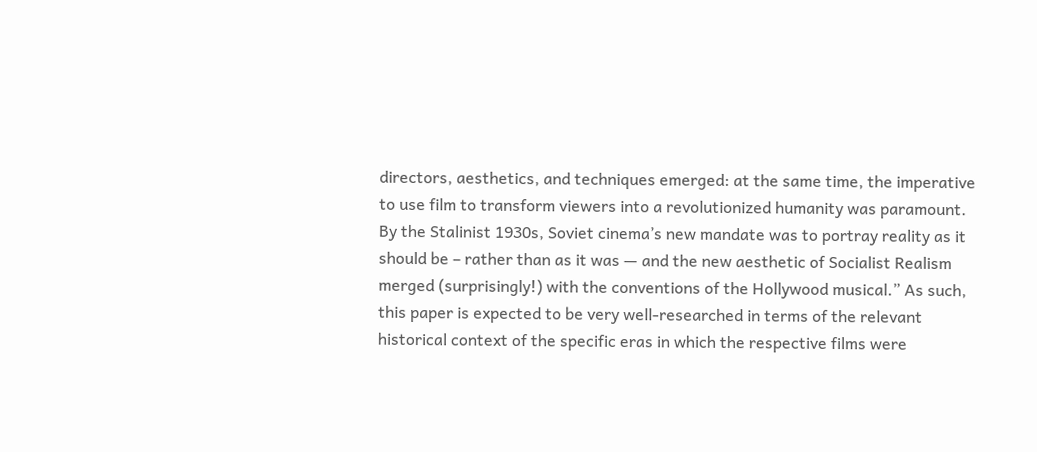directors, aesthetics, and techniques emerged: at the same time, the imperative to use film to transform viewers into a revolutionized humanity was paramount. By the Stalinist 1930s, Soviet cinema’s new mandate was to portray reality as it should be – rather than as it was — and the new aesthetic of Socialist Realism merged (surprisingly!) with the conventions of the Hollywood musical.” As such, this paper is expected to be very well-researched in terms of the relevant historical context of the specific eras in which the respective films were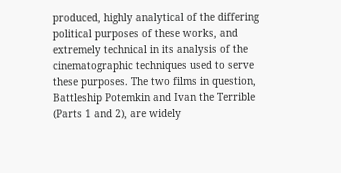produced, highly analytical of the differing political purposes of these works, and extremely technical in its analysis of the cinematographic techniques used to serve these purposes. The two films in question, Battleship Potemkin and Ivan the Terrible (Parts 1 and 2), are widely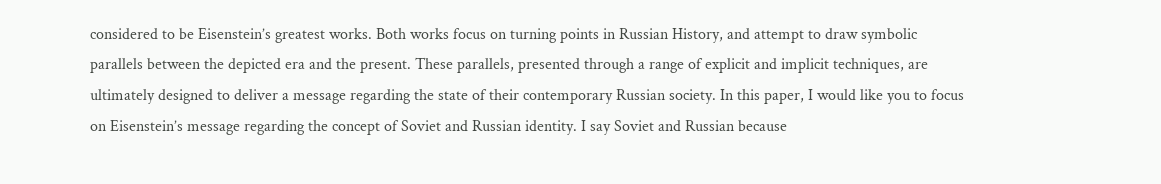considered to be Eisenstein’s greatest works. Both works focus on turning points in Russian History, and attempt to draw symbolic parallels between the depicted era and the present. These parallels, presented through a range of explicit and implicit techniques, are ultimately designed to deliver a message regarding the state of their contemporary Russian society. In this paper, I would like you to focus on Eisenstein’s message regarding the concept of Soviet and Russian identity. I say Soviet and Russian because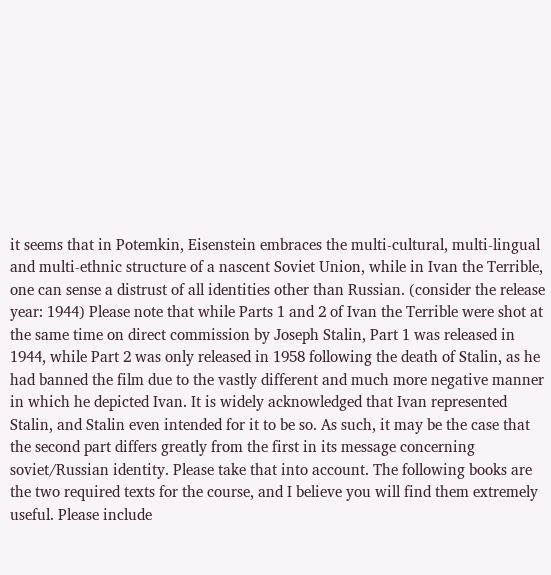it seems that in Potemkin, Eisenstein embraces the multi-cultural, multi-lingual and multi-ethnic structure of a nascent Soviet Union, while in Ivan the Terrible, one can sense a distrust of all identities other than Russian. (consider the release year: 1944) Please note that while Parts 1 and 2 of Ivan the Terrible were shot at the same time on direct commission by Joseph Stalin, Part 1 was released in 1944, while Part 2 was only released in 1958 following the death of Stalin, as he had banned the film due to the vastly different and much more negative manner in which he depicted Ivan. It is widely acknowledged that Ivan represented Stalin, and Stalin even intended for it to be so. As such, it may be the case that the second part differs greatly from the first in its message concerning soviet/Russian identity. Please take that into account. The following books are the two required texts for the course, and I believe you will find them extremely useful. Please include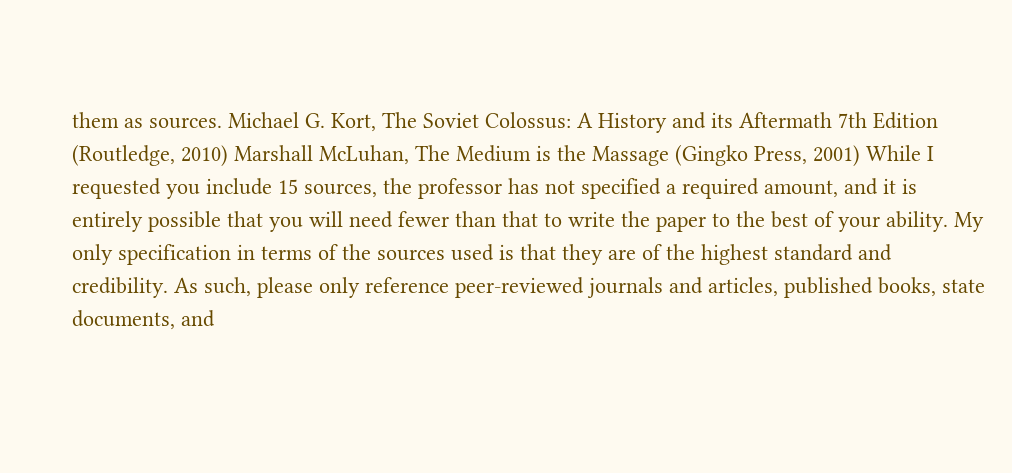them as sources. Michael G. Kort, The Soviet Colossus: A History and its Aftermath 7th Edition (Routledge, 2010) Marshall McLuhan, The Medium is the Massage (Gingko Press, 2001) While I requested you include 15 sources, the professor has not specified a required amount, and it is entirely possible that you will need fewer than that to write the paper to the best of your ability. My only specification in terms of the sources used is that they are of the highest standard and credibility. As such, please only reference peer-reviewed journals and articles, published books, state documents, and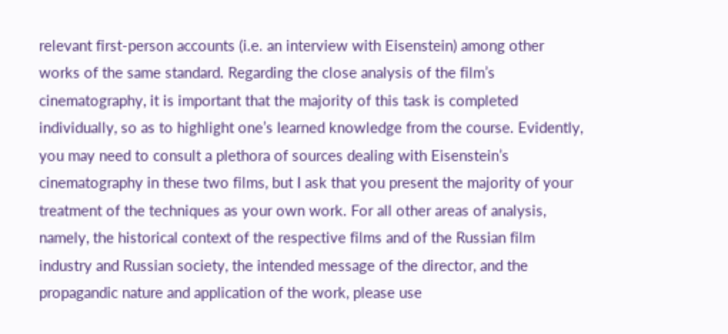relevant first-person accounts (i.e. an interview with Eisenstein) among other works of the same standard. Regarding the close analysis of the film’s cinematography, it is important that the majority of this task is completed individually, so as to highlight one’s learned knowledge from the course. Evidently, you may need to consult a plethora of sources dealing with Eisenstein’s cinematography in these two films, but I ask that you present the majority of your treatment of the techniques as your own work. For all other areas of analysis, namely, the historical context of the respective films and of the Russian film industry and Russian society, the intended message of the director, and the propagandic nature and application of the work, please use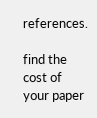references.

find the cost of your paper